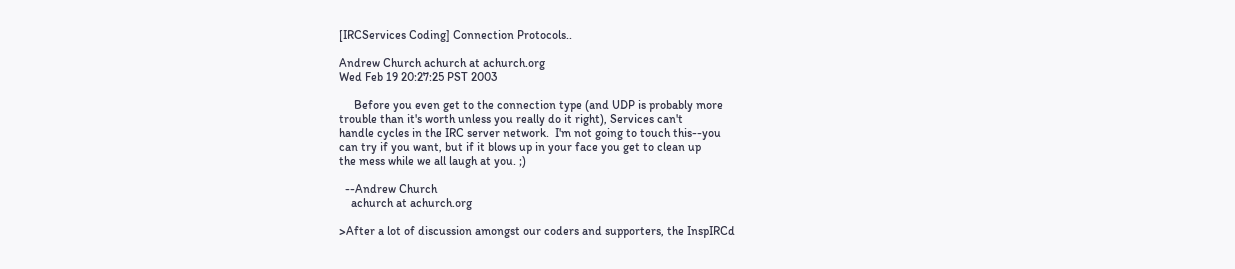[IRCServices Coding] Connection Protocols..

Andrew Church achurch at achurch.org
Wed Feb 19 20:27:25 PST 2003

     Before you even get to the connection type (and UDP is probably more
trouble than it's worth unless you really do it right), Services can't
handle cycles in the IRC server network.  I'm not going to touch this--you
can try if you want, but if it blows up in your face you get to clean up
the mess while we all laugh at you. ;)

  --Andrew Church
    achurch at achurch.org

>After a lot of discussion amongst our coders and supporters, the InspIRCd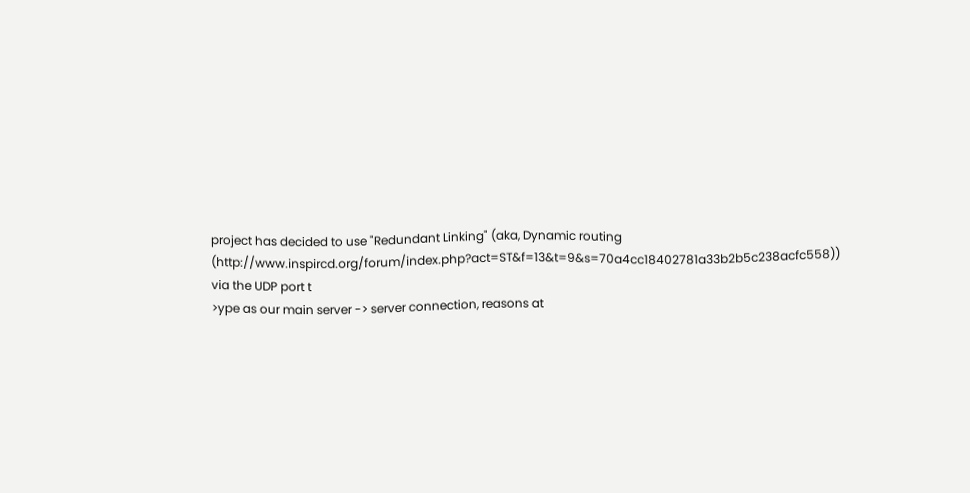project has decided to use "Redundant Linking" (aka, Dynamic routing (http://www.inspircd.org/forum/index.php?act=ST&f=13&t=9&s=70a4cc18402781a33b2b5c238acfc558)) via the UDP port t
>ype as our main server -> server connection, reasons at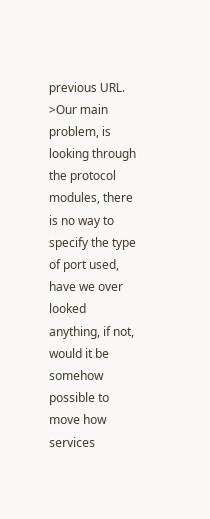previous URL.
>Our main problem, is looking through the protocol modules, there is no way to specify the type of port used, have we over looked anything, if not, would it be somehow possible to move how services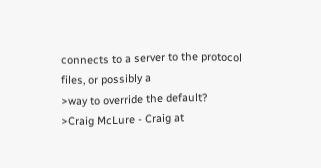connects to a server to the protocol files, or possibly a
>way to override the default?
>Craig McLure - Craig at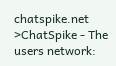chatspike.net
>ChatSpike - The users network: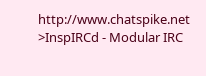http://www.chatspike.net
>InspIRCd - Modular IRC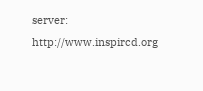server: http://www.inspircd.org